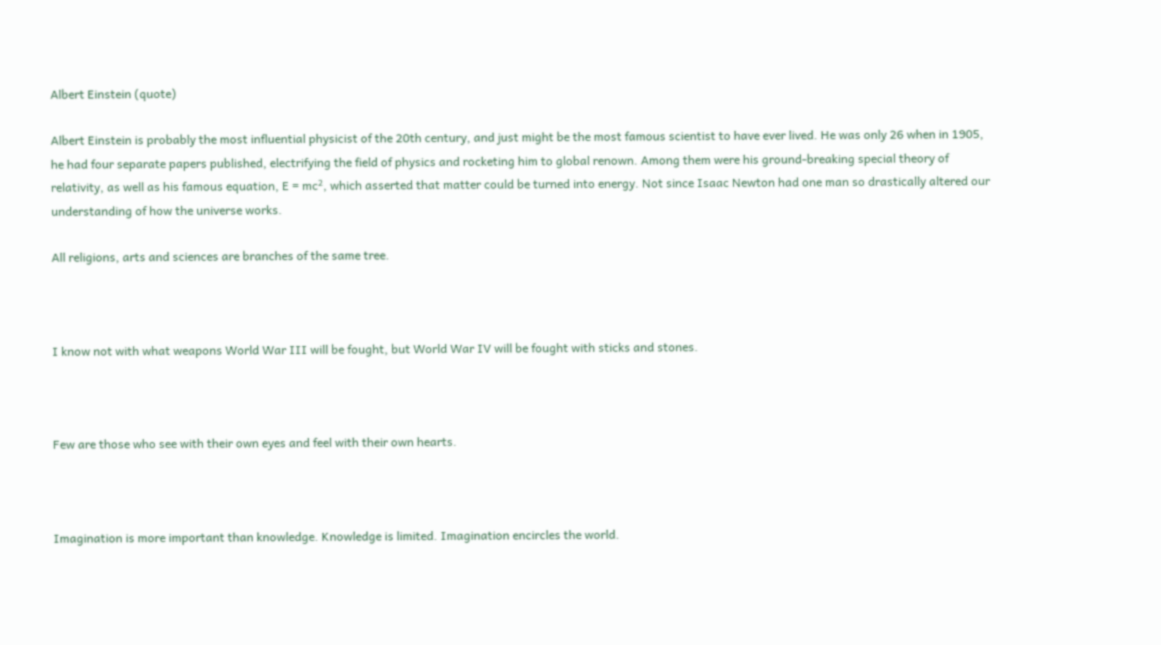Albert Einstein (quote)

Albert Einstein is probably the most influential physicist of the 20th century, and just might be the most famous scientist to have ever lived. He was only 26 when in 1905, he had four separate papers published, electrifying the field of physics and rocketing him to global renown. Among them were his ground-breaking special theory of relativity, as well as his famous equation, E = mc², which asserted that matter could be turned into energy. Not since Isaac Newton had one man so drastically altered our understanding of how the universe works.

All religions, arts and sciences are branches of the same tree.



I know not with what weapons World War III will be fought, but World War IV will be fought with sticks and stones.



Few are those who see with their own eyes and feel with their own hearts.



Imagination is more important than knowledge. Knowledge is limited. Imagination encircles the world.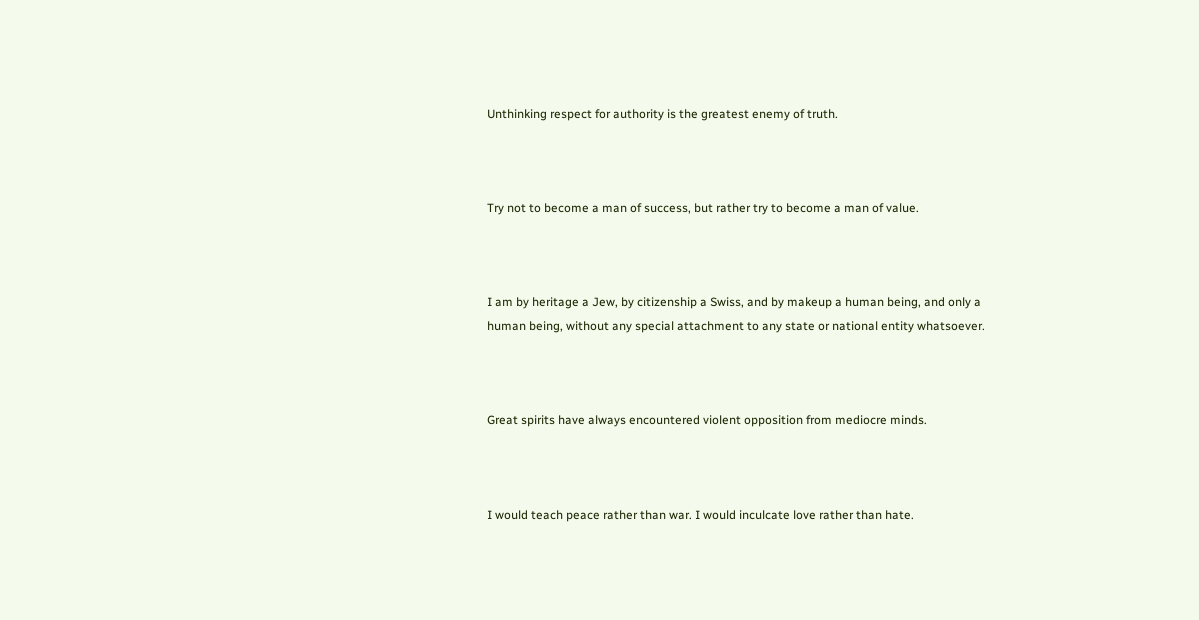Unthinking respect for authority is the greatest enemy of truth.



Try not to become a man of success, but rather try to become a man of value.



I am by heritage a Jew, by citizenship a Swiss, and by makeup a human being, and only a human being, without any special attachment to any state or national entity whatsoever.



Great spirits have always encountered violent opposition from mediocre minds.



I would teach peace rather than war. I would inculcate love rather than hate.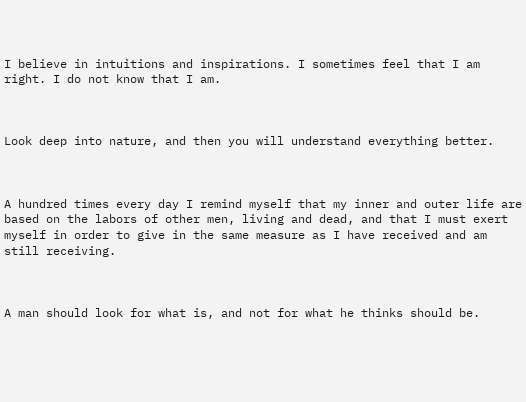I believe in intuitions and inspirations. I sometimes feel that I am right. I do not know that I am.



Look deep into nature, and then you will understand everything better.



A hundred times every day I remind myself that my inner and outer life are based on the labors of other men, living and dead, and that I must exert myself in order to give in the same measure as I have received and am still receiving.



A man should look for what is, and not for what he thinks should be.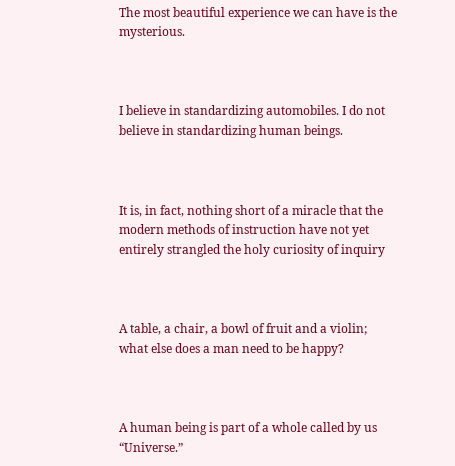The most beautiful experience we can have is the mysterious.



I believe in standardizing automobiles. I do not believe in standardizing human beings.



It is, in fact, nothing short of a miracle that the modern methods of instruction have not yet entirely strangled the holy curiosity of inquiry



A table, a chair, a bowl of fruit and a violin; what else does a man need to be happy?



A human being is part of a whole called by us “Universe.”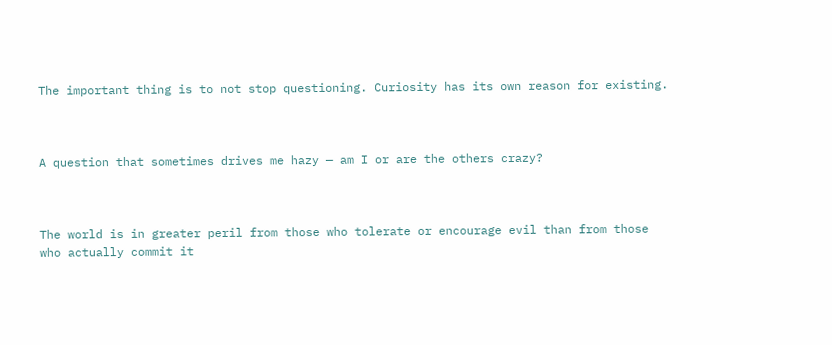The important thing is to not stop questioning. Curiosity has its own reason for existing.



A question that sometimes drives me hazy — am I or are the others crazy?



The world is in greater peril from those who tolerate or encourage evil than from those who actually commit it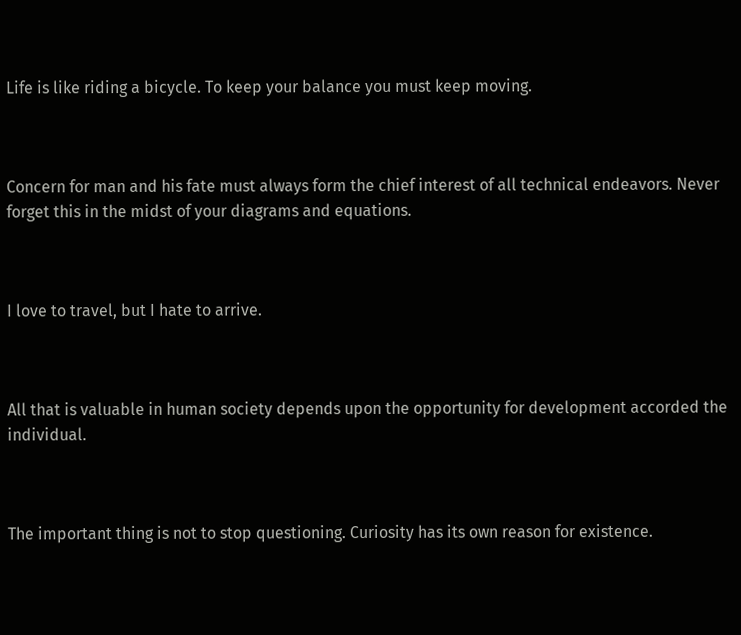Life is like riding a bicycle. To keep your balance you must keep moving.



Concern for man and his fate must always form the chief interest of all technical endeavors. Never forget this in the midst of your diagrams and equations.



I love to travel, but I hate to arrive.



All that is valuable in human society depends upon the opportunity for development accorded the individual.



The important thing is not to stop questioning. Curiosity has its own reason for existence.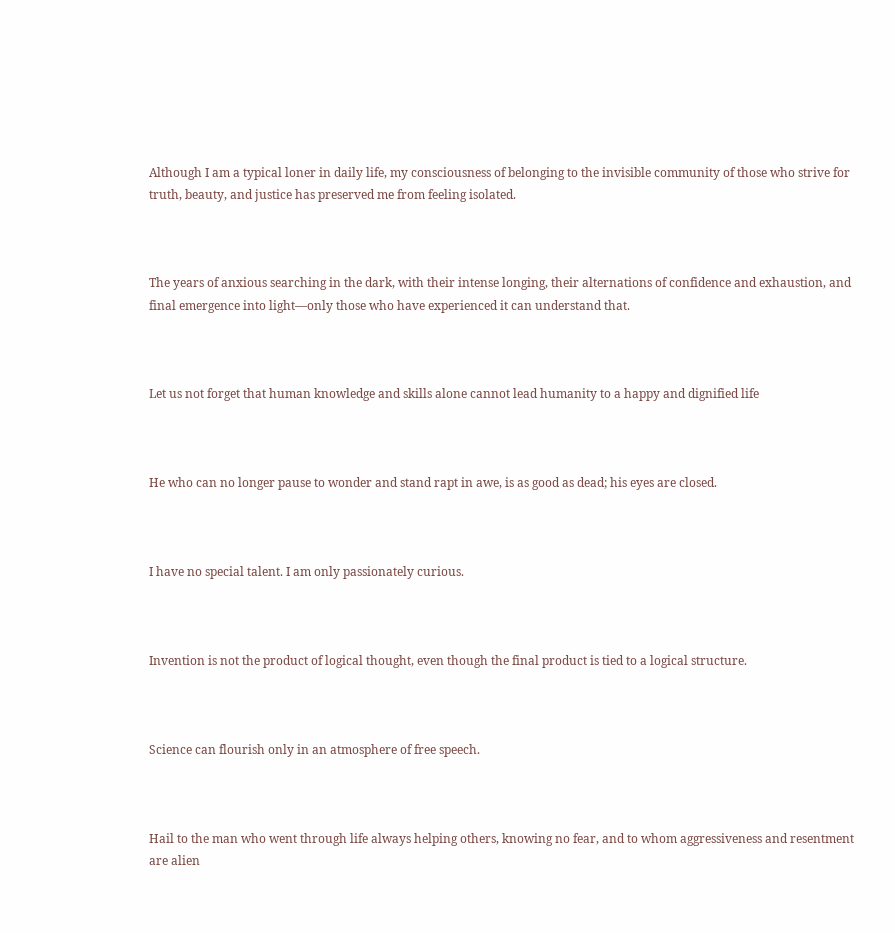Although I am a typical loner in daily life, my consciousness of belonging to the invisible community of those who strive for truth, beauty, and justice has preserved me from feeling isolated.



The years of anxious searching in the dark, with their intense longing, their alternations of confidence and exhaustion, and final emergence into light—only those who have experienced it can understand that.



Let us not forget that human knowledge and skills alone cannot lead humanity to a happy and dignified life



He who can no longer pause to wonder and stand rapt in awe, is as good as dead; his eyes are closed.



I have no special talent. I am only passionately curious.



Invention is not the product of logical thought, even though the final product is tied to a logical structure.



Science can flourish only in an atmosphere of free speech.



Hail to the man who went through life always helping others, knowing no fear, and to whom aggressiveness and resentment are alien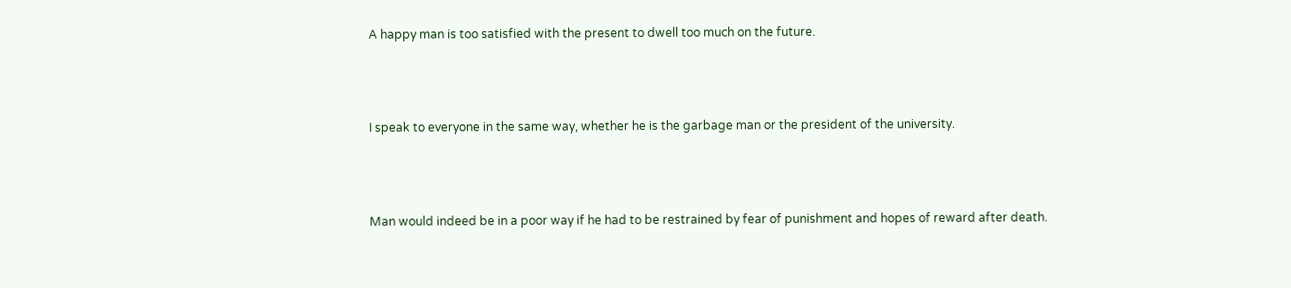A happy man is too satisfied with the present to dwell too much on the future.



I speak to everyone in the same way, whether he is the garbage man or the president of the university.



Man would indeed be in a poor way if he had to be restrained by fear of punishment and hopes of reward after death.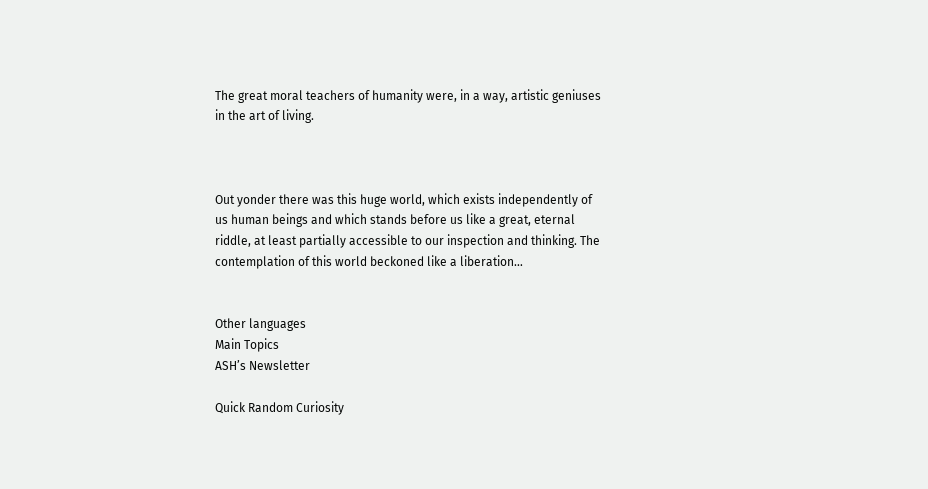The great moral teachers of humanity were, in a way, artistic geniuses in the art of living.



Out yonder there was this huge world, which exists independently of us human beings and which stands before us like a great, eternal riddle, at least partially accessible to our inspection and thinking. The contemplation of this world beckoned like a liberation…


Other languages
Main Topics
ASH’s Newsletter

Quick Random Curiosity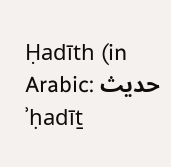Ḥadīth (in Arabic: حديث ʾḥadīṯ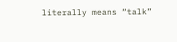literally means “talk”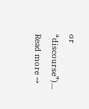or “discourse”)... Read more →